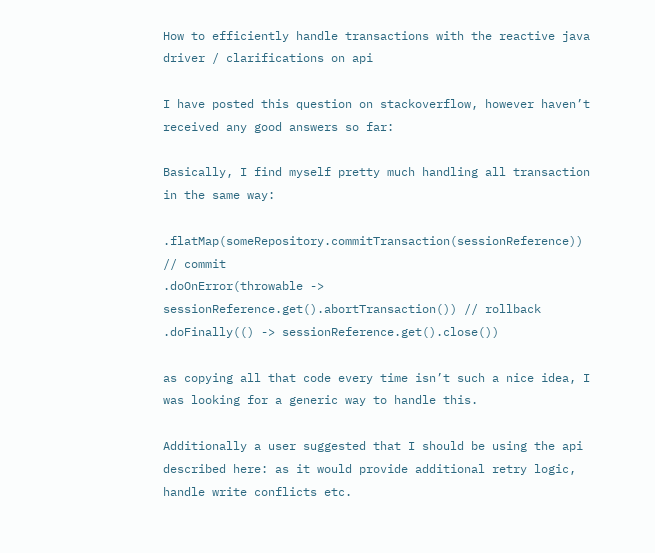How to efficiently handle transactions with the reactive java driver / clarifications on api

I have posted this question on stackoverflow, however haven’t received any good answers so far:

Basically, I find myself pretty much handling all transaction in the same way:

.flatMap(someRepository.commitTransaction(sessionReference)) // commit
.doOnError(throwable -> sessionReference.get().abortTransaction()) // rollback
.doFinally(() -> sessionReference.get().close())

as copying all that code every time isn’t such a nice idea, I was looking for a generic way to handle this.

Additionally a user suggested that I should be using the api described here: as it would provide additional retry logic, handle write conflicts etc.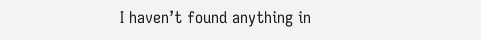I haven’t found anything in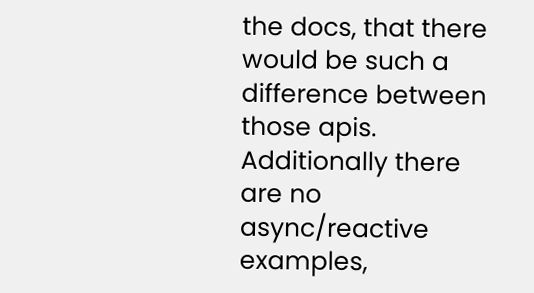the docs, that there would be such a difference between those apis. Additionally there are no async/reactive examples,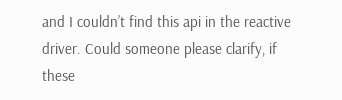and I couldn’t find this api in the reactive driver. Could someone please clarify, if these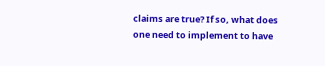claims are true? If so, what does one need to implement to have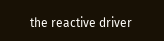the reactive driver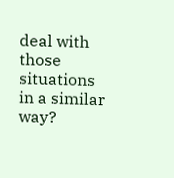deal with those situations in a similar way?